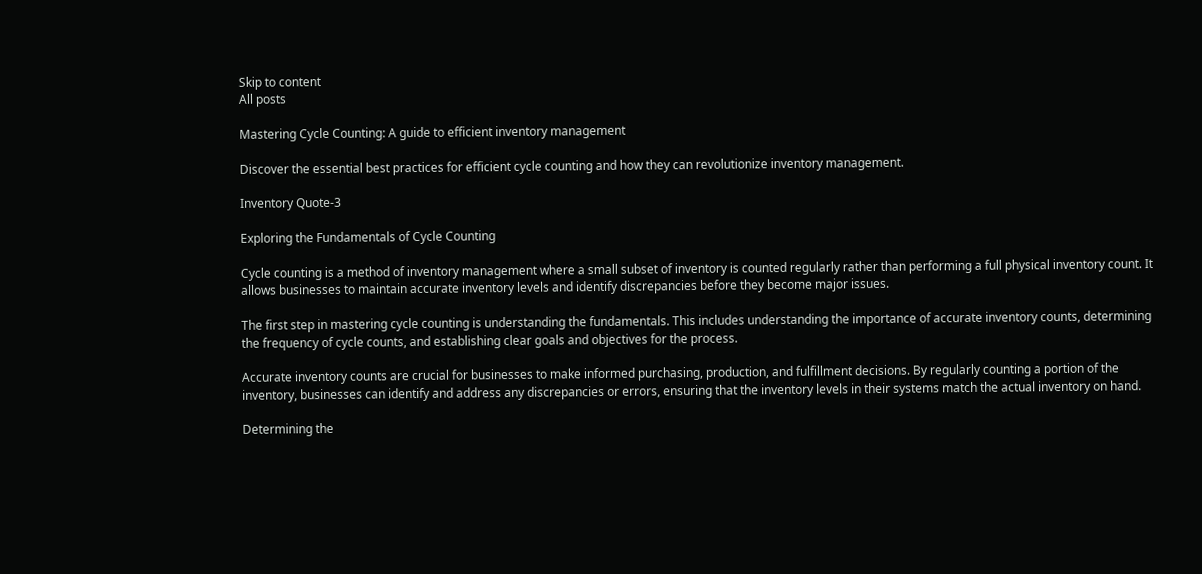Skip to content
All posts

Mastering Cycle Counting: A guide to efficient inventory management

Discover the essential best practices for efficient cycle counting and how they can revolutionize inventory management.

Inventory Quote-3

Exploring the Fundamentals of Cycle Counting

Cycle counting is a method of inventory management where a small subset of inventory is counted regularly rather than performing a full physical inventory count. It allows businesses to maintain accurate inventory levels and identify discrepancies before they become major issues.

The first step in mastering cycle counting is understanding the fundamentals. This includes understanding the importance of accurate inventory counts, determining the frequency of cycle counts, and establishing clear goals and objectives for the process.

Accurate inventory counts are crucial for businesses to make informed purchasing, production, and fulfillment decisions. By regularly counting a portion of the inventory, businesses can identify and address any discrepancies or errors, ensuring that the inventory levels in their systems match the actual inventory on hand.

Determining the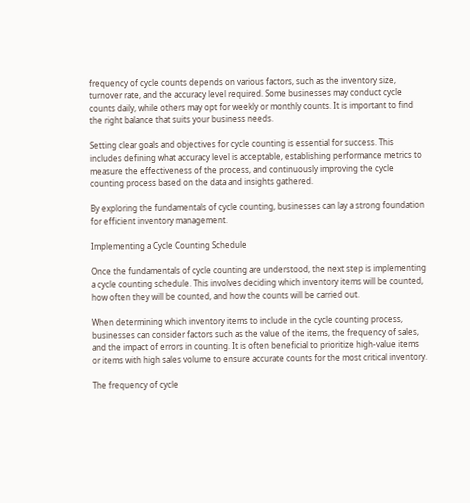frequency of cycle counts depends on various factors, such as the inventory size, turnover rate, and the accuracy level required. Some businesses may conduct cycle counts daily, while others may opt for weekly or monthly counts. It is important to find the right balance that suits your business needs.

Setting clear goals and objectives for cycle counting is essential for success. This includes defining what accuracy level is acceptable, establishing performance metrics to measure the effectiveness of the process, and continuously improving the cycle counting process based on the data and insights gathered.

By exploring the fundamentals of cycle counting, businesses can lay a strong foundation for efficient inventory management.

Implementing a Cycle Counting Schedule

Once the fundamentals of cycle counting are understood, the next step is implementing a cycle counting schedule. This involves deciding which inventory items will be counted, how often they will be counted, and how the counts will be carried out.

When determining which inventory items to include in the cycle counting process, businesses can consider factors such as the value of the items, the frequency of sales, and the impact of errors in counting. It is often beneficial to prioritize high-value items or items with high sales volume to ensure accurate counts for the most critical inventory.

The frequency of cycle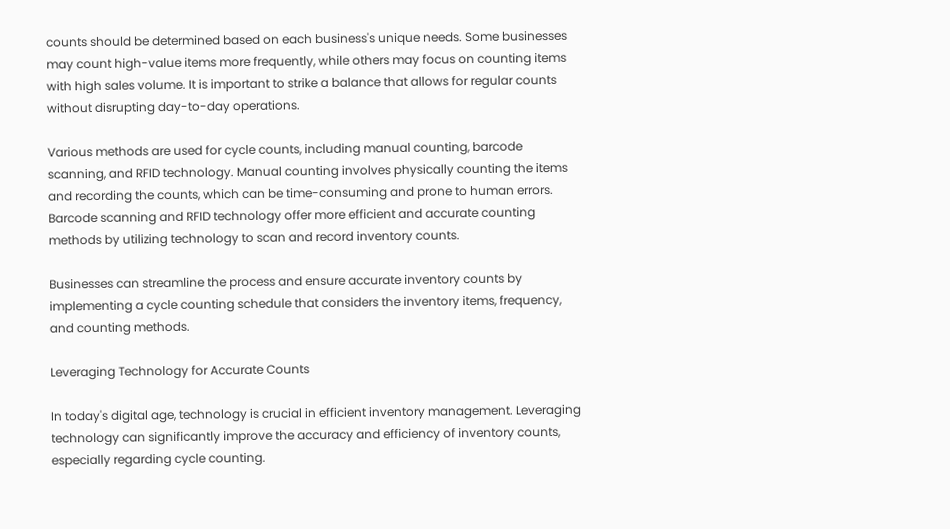counts should be determined based on each business's unique needs. Some businesses may count high-value items more frequently, while others may focus on counting items with high sales volume. It is important to strike a balance that allows for regular counts without disrupting day-to-day operations.

Various methods are used for cycle counts, including manual counting, barcode scanning, and RFID technology. Manual counting involves physically counting the items and recording the counts, which can be time-consuming and prone to human errors. Barcode scanning and RFID technology offer more efficient and accurate counting methods by utilizing technology to scan and record inventory counts.

Businesses can streamline the process and ensure accurate inventory counts by implementing a cycle counting schedule that considers the inventory items, frequency, and counting methods.

Leveraging Technology for Accurate Counts

In today's digital age, technology is crucial in efficient inventory management. Leveraging technology can significantly improve the accuracy and efficiency of inventory counts, especially regarding cycle counting.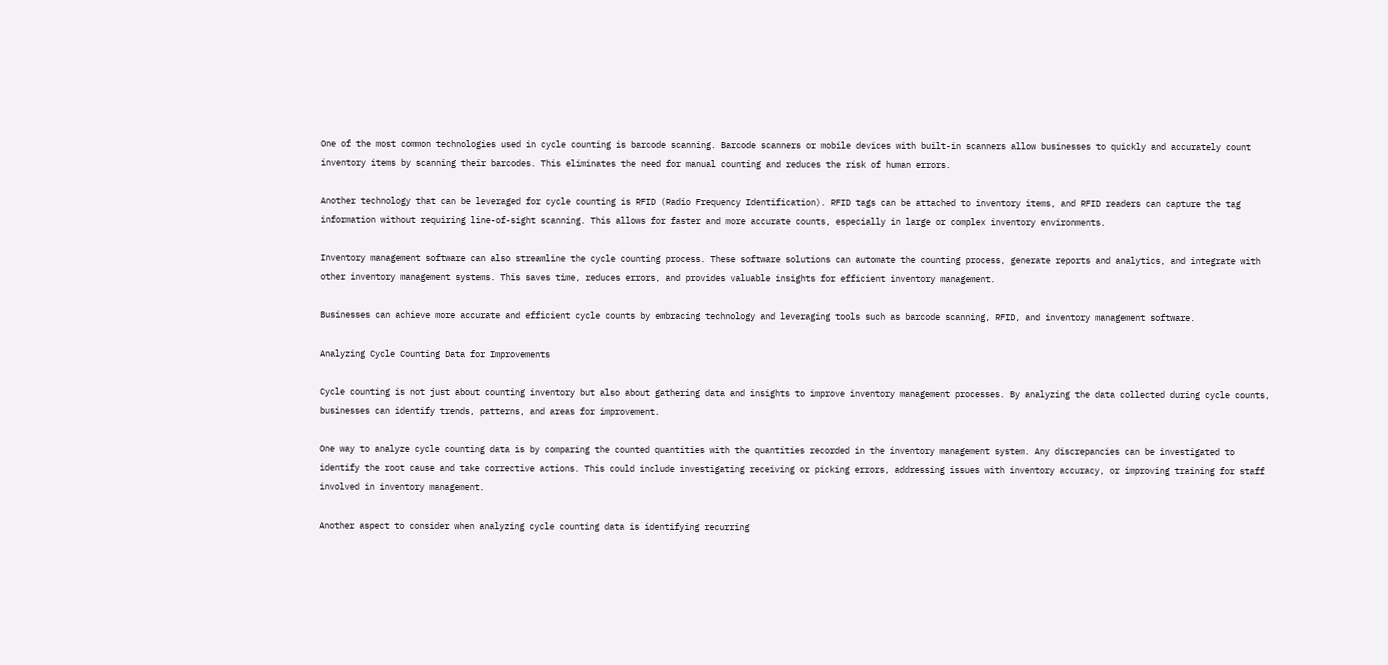One of the most common technologies used in cycle counting is barcode scanning. Barcode scanners or mobile devices with built-in scanners allow businesses to quickly and accurately count inventory items by scanning their barcodes. This eliminates the need for manual counting and reduces the risk of human errors.

Another technology that can be leveraged for cycle counting is RFID (Radio Frequency Identification). RFID tags can be attached to inventory items, and RFID readers can capture the tag information without requiring line-of-sight scanning. This allows for faster and more accurate counts, especially in large or complex inventory environments.

Inventory management software can also streamline the cycle counting process. These software solutions can automate the counting process, generate reports and analytics, and integrate with other inventory management systems. This saves time, reduces errors, and provides valuable insights for efficient inventory management.

Businesses can achieve more accurate and efficient cycle counts by embracing technology and leveraging tools such as barcode scanning, RFID, and inventory management software.

Analyzing Cycle Counting Data for Improvements

Cycle counting is not just about counting inventory but also about gathering data and insights to improve inventory management processes. By analyzing the data collected during cycle counts, businesses can identify trends, patterns, and areas for improvement.

One way to analyze cycle counting data is by comparing the counted quantities with the quantities recorded in the inventory management system. Any discrepancies can be investigated to identify the root cause and take corrective actions. This could include investigating receiving or picking errors, addressing issues with inventory accuracy, or improving training for staff involved in inventory management.

Another aspect to consider when analyzing cycle counting data is identifying recurring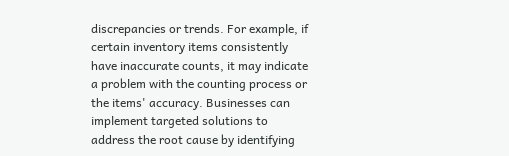discrepancies or trends. For example, if certain inventory items consistently have inaccurate counts, it may indicate a problem with the counting process or the items' accuracy. Businesses can implement targeted solutions to address the root cause by identifying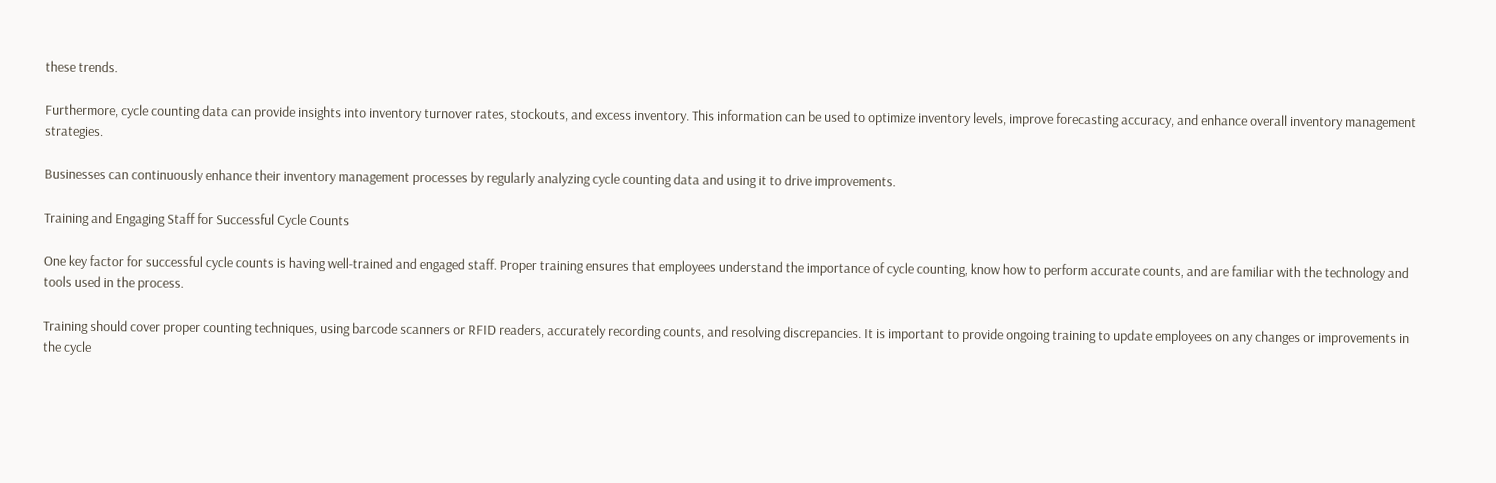these trends.

Furthermore, cycle counting data can provide insights into inventory turnover rates, stockouts, and excess inventory. This information can be used to optimize inventory levels, improve forecasting accuracy, and enhance overall inventory management strategies.

Businesses can continuously enhance their inventory management processes by regularly analyzing cycle counting data and using it to drive improvements.

Training and Engaging Staff for Successful Cycle Counts

One key factor for successful cycle counts is having well-trained and engaged staff. Proper training ensures that employees understand the importance of cycle counting, know how to perform accurate counts, and are familiar with the technology and tools used in the process.

Training should cover proper counting techniques, using barcode scanners or RFID readers, accurately recording counts, and resolving discrepancies. It is important to provide ongoing training to update employees on any changes or improvements in the cycle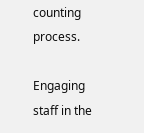counting process.

Engaging staff in the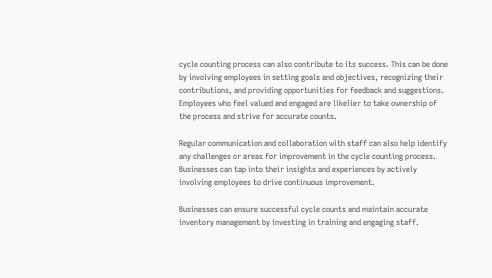cycle counting process can also contribute to its success. This can be done by involving employees in setting goals and objectives, recognizing their contributions, and providing opportunities for feedback and suggestions. Employees who feel valued and engaged are likelier to take ownership of the process and strive for accurate counts.

Regular communication and collaboration with staff can also help identify any challenges or areas for improvement in the cycle counting process. Businesses can tap into their insights and experiences by actively involving employees to drive continuous improvement.

Businesses can ensure successful cycle counts and maintain accurate inventory management by investing in training and engaging staff.